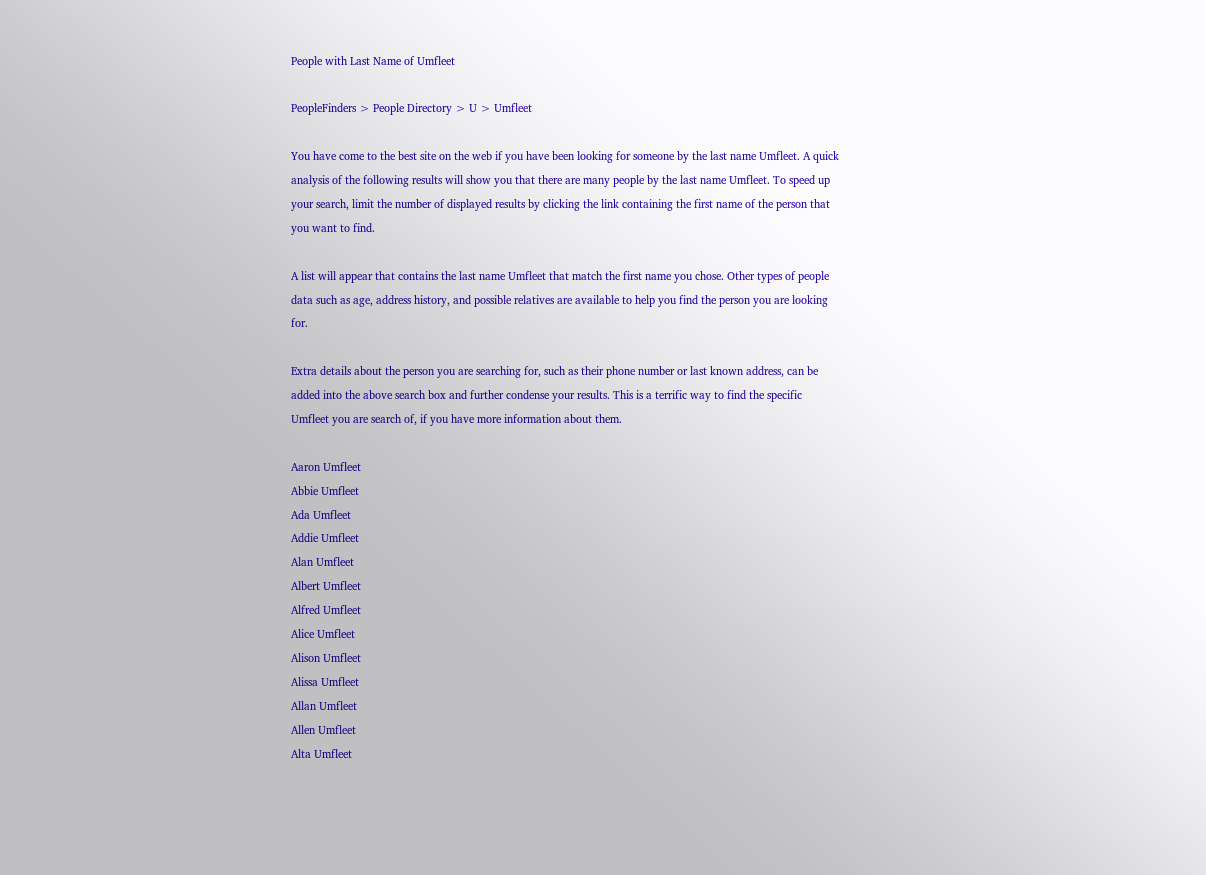People with Last Name of Umfleet

PeopleFinders > People Directory > U > Umfleet

You have come to the best site on the web if you have been looking for someone by the last name Umfleet. A quick analysis of the following results will show you that there are many people by the last name Umfleet. To speed up your search, limit the number of displayed results by clicking the link containing the first name of the person that you want to find.

A list will appear that contains the last name Umfleet that match the first name you chose. Other types of people data such as age, address history, and possible relatives are available to help you find the person you are looking for.

Extra details about the person you are searching for, such as their phone number or last known address, can be added into the above search box and further condense your results. This is a terrific way to find the specific Umfleet you are search of, if you have more information about them.

Aaron Umfleet
Abbie Umfleet
Ada Umfleet
Addie Umfleet
Alan Umfleet
Albert Umfleet
Alfred Umfleet
Alice Umfleet
Alison Umfleet
Alissa Umfleet
Allan Umfleet
Allen Umfleet
Alta Umfleet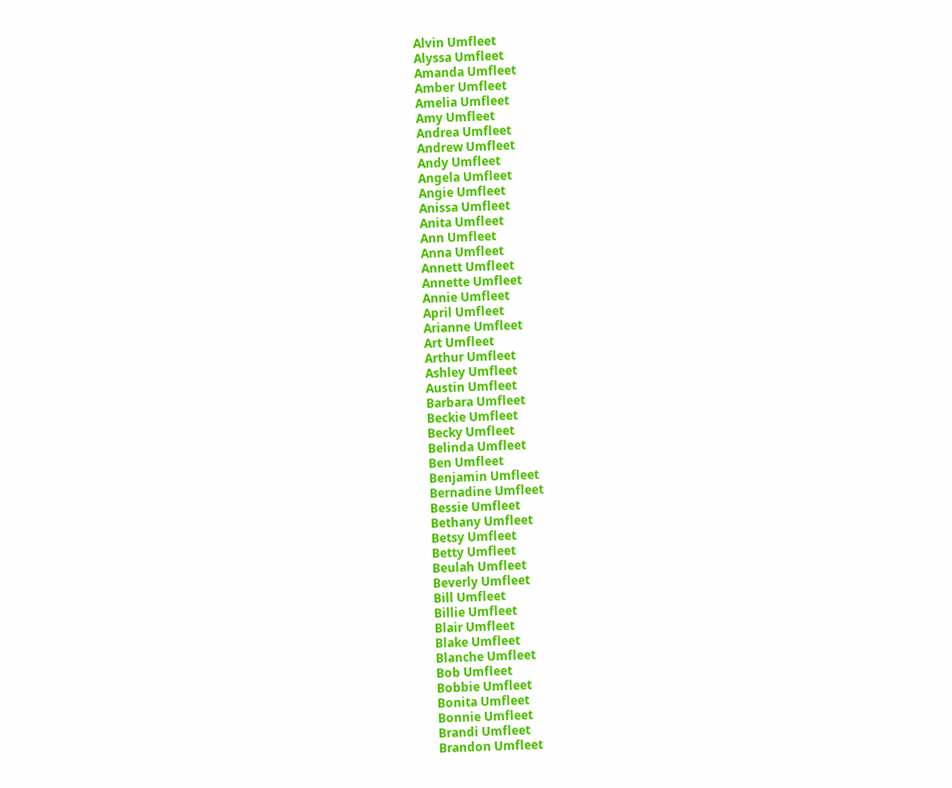Alvin Umfleet
Alyssa Umfleet
Amanda Umfleet
Amber Umfleet
Amelia Umfleet
Amy Umfleet
Andrea Umfleet
Andrew Umfleet
Andy Umfleet
Angela Umfleet
Angie Umfleet
Anissa Umfleet
Anita Umfleet
Ann Umfleet
Anna Umfleet
Annett Umfleet
Annette Umfleet
Annie Umfleet
April Umfleet
Arianne Umfleet
Art Umfleet
Arthur Umfleet
Ashley Umfleet
Austin Umfleet
Barbara Umfleet
Beckie Umfleet
Becky Umfleet
Belinda Umfleet
Ben Umfleet
Benjamin Umfleet
Bernadine Umfleet
Bessie Umfleet
Bethany Umfleet
Betsy Umfleet
Betty Umfleet
Beulah Umfleet
Beverly Umfleet
Bill Umfleet
Billie Umfleet
Blair Umfleet
Blake Umfleet
Blanche Umfleet
Bob Umfleet
Bobbie Umfleet
Bonita Umfleet
Bonnie Umfleet
Brandi Umfleet
Brandon Umfleet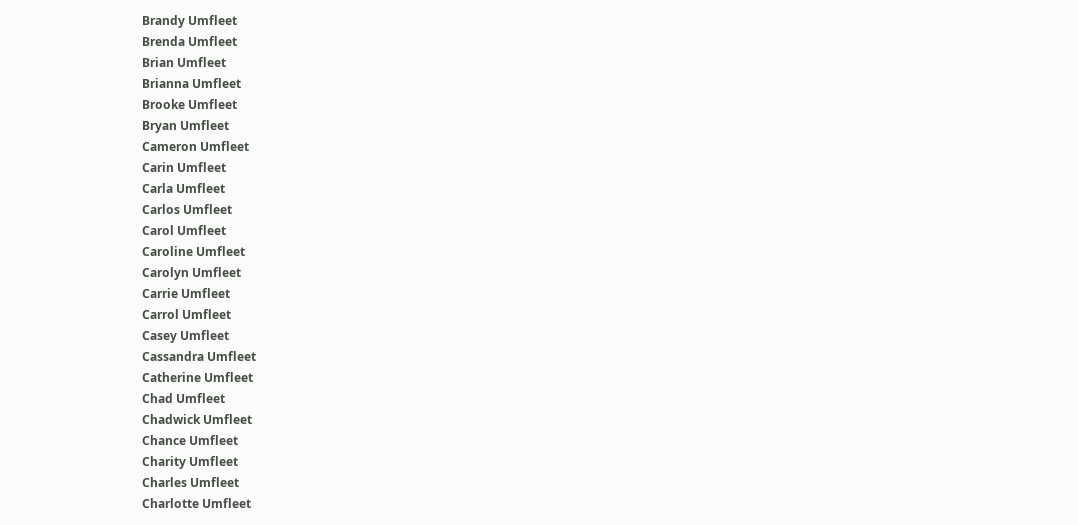Brandy Umfleet
Brenda Umfleet
Brian Umfleet
Brianna Umfleet
Brooke Umfleet
Bryan Umfleet
Cameron Umfleet
Carin Umfleet
Carla Umfleet
Carlos Umfleet
Carol Umfleet
Caroline Umfleet
Carolyn Umfleet
Carrie Umfleet
Carrol Umfleet
Casey Umfleet
Cassandra Umfleet
Catherine Umfleet
Chad Umfleet
Chadwick Umfleet
Chance Umfleet
Charity Umfleet
Charles Umfleet
Charlotte Umfleet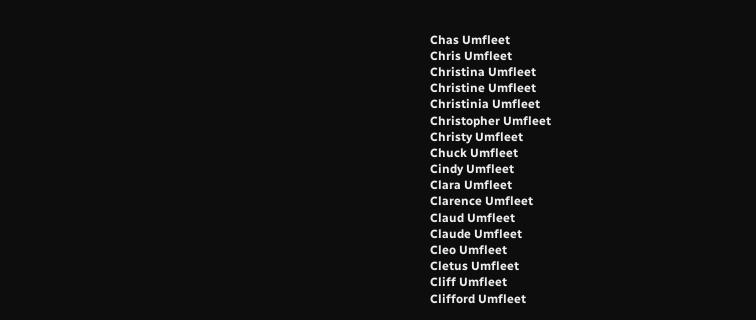Chas Umfleet
Chris Umfleet
Christina Umfleet
Christine Umfleet
Christinia Umfleet
Christopher Umfleet
Christy Umfleet
Chuck Umfleet
Cindy Umfleet
Clara Umfleet
Clarence Umfleet
Claud Umfleet
Claude Umfleet
Cleo Umfleet
Cletus Umfleet
Cliff Umfleet
Clifford Umfleet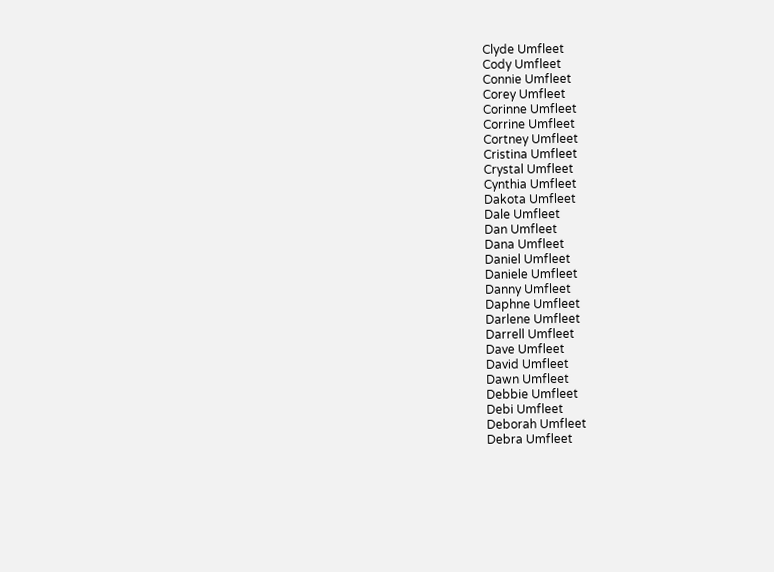Clyde Umfleet
Cody Umfleet
Connie Umfleet
Corey Umfleet
Corinne Umfleet
Corrine Umfleet
Cortney Umfleet
Cristina Umfleet
Crystal Umfleet
Cynthia Umfleet
Dakota Umfleet
Dale Umfleet
Dan Umfleet
Dana Umfleet
Daniel Umfleet
Daniele Umfleet
Danny Umfleet
Daphne Umfleet
Darlene Umfleet
Darrell Umfleet
Dave Umfleet
David Umfleet
Dawn Umfleet
Debbie Umfleet
Debi Umfleet
Deborah Umfleet
Debra Umfleet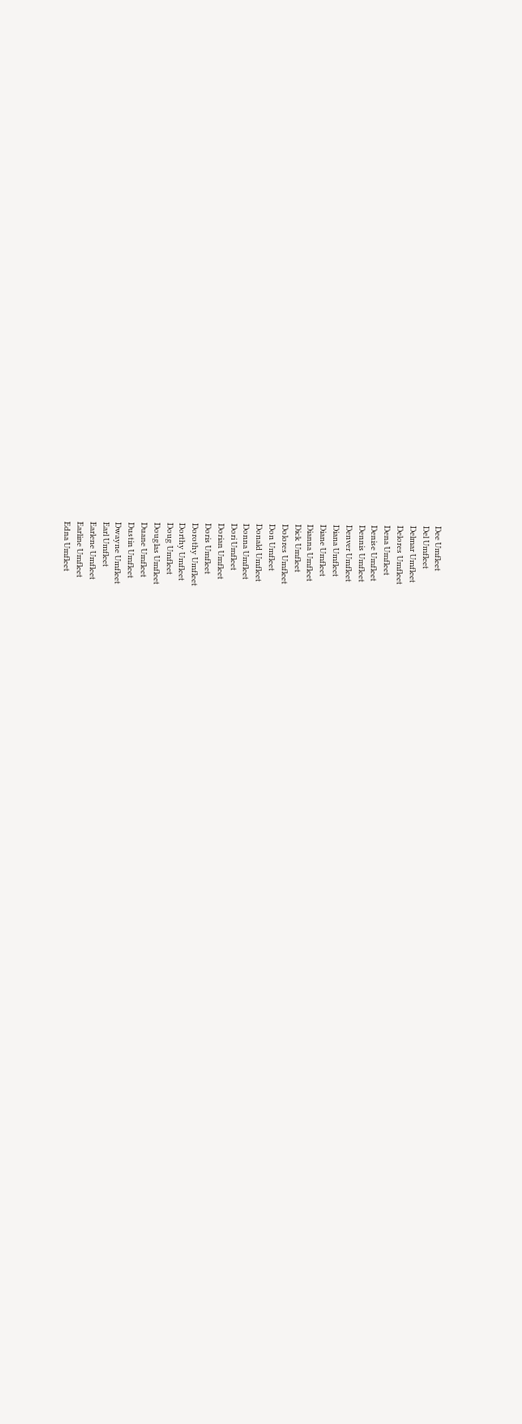Dee Umfleet
Del Umfleet
Delmar Umfleet
Delores Umfleet
Dena Umfleet
Denise Umfleet
Dennis Umfleet
Denver Umfleet
Diana Umfleet
Diane Umfleet
Dianna Umfleet
Dick Umfleet
Dolores Umfleet
Don Umfleet
Donald Umfleet
Donna Umfleet
Dori Umfleet
Dorian Umfleet
Doris Umfleet
Dorothy Umfleet
Dorthy Umfleet
Doug Umfleet
Douglas Umfleet
Duane Umfleet
Dustin Umfleet
Dwayne Umfleet
Earl Umfleet
Earlene Umfleet
Earline Umfleet
Edna Umfleet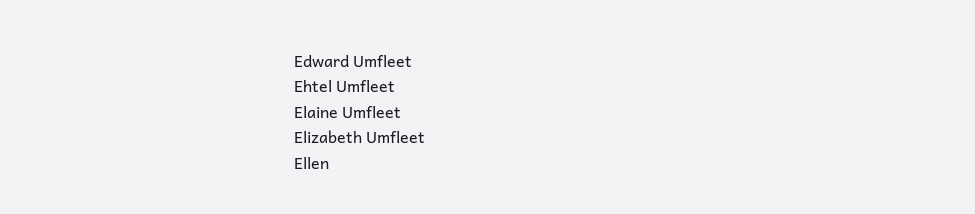Edward Umfleet
Ehtel Umfleet
Elaine Umfleet
Elizabeth Umfleet
Ellen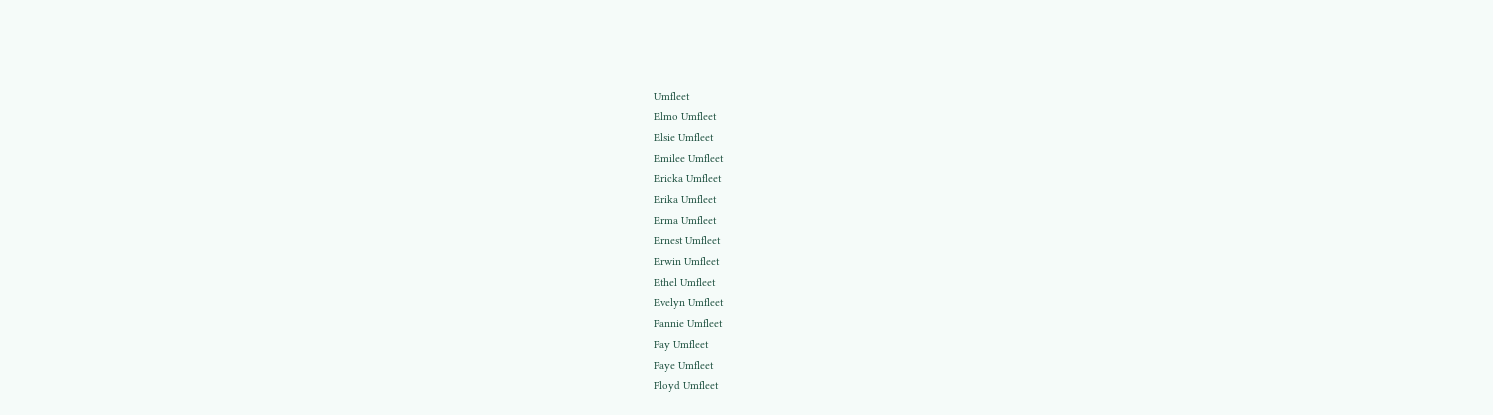Umfleet
Elmo Umfleet
Elsie Umfleet
Emilee Umfleet
Ericka Umfleet
Erika Umfleet
Erma Umfleet
Ernest Umfleet
Erwin Umfleet
Ethel Umfleet
Evelyn Umfleet
Fannie Umfleet
Fay Umfleet
Faye Umfleet
Floyd Umfleet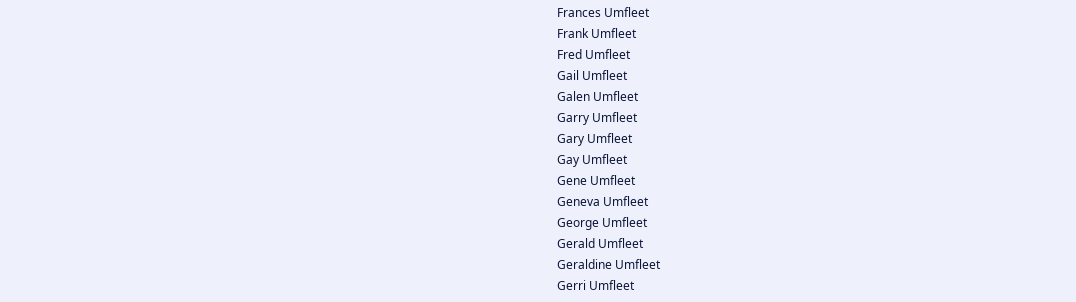Frances Umfleet
Frank Umfleet
Fred Umfleet
Gail Umfleet
Galen Umfleet
Garry Umfleet
Gary Umfleet
Gay Umfleet
Gene Umfleet
Geneva Umfleet
George Umfleet
Gerald Umfleet
Geraldine Umfleet
Gerri Umfleet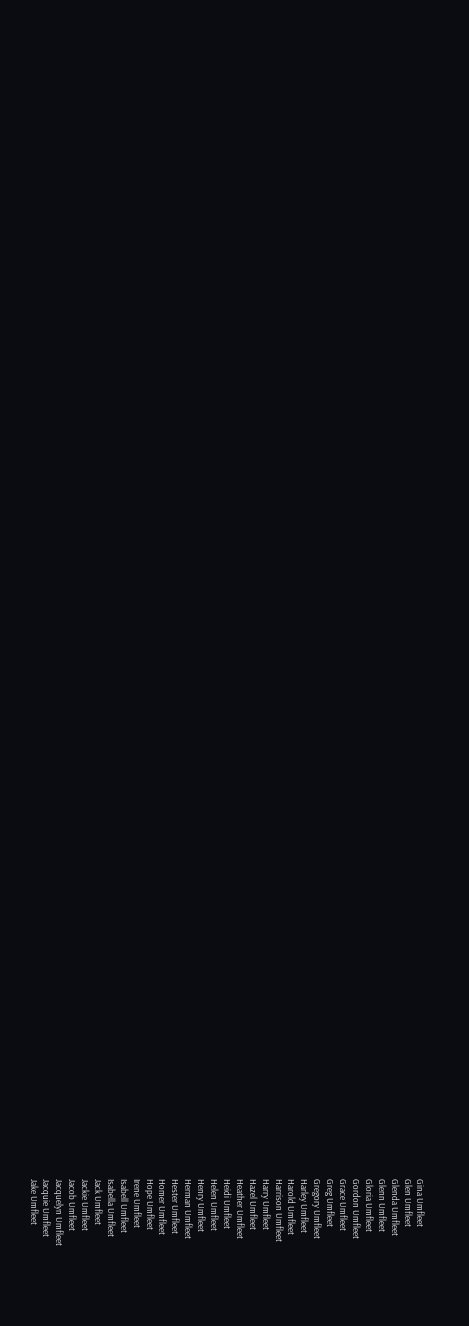Gina Umfleet
Glen Umfleet
Glenda Umfleet
Glenn Umfleet
Gloria Umfleet
Gordon Umfleet
Grace Umfleet
Greg Umfleet
Gregory Umfleet
Harley Umfleet
Harold Umfleet
Harrison Umfleet
Harry Umfleet
Hazel Umfleet
Heather Umfleet
Heidi Umfleet
Helen Umfleet
Henry Umfleet
Herman Umfleet
Hester Umfleet
Homer Umfleet
Hope Umfleet
Irene Umfleet
Isabell Umfleet
Isabella Umfleet
Jack Umfleet
Jackie Umfleet
Jacob Umfleet
Jacquelyn Umfleet
Jacquie Umfleet
Jake Umfleet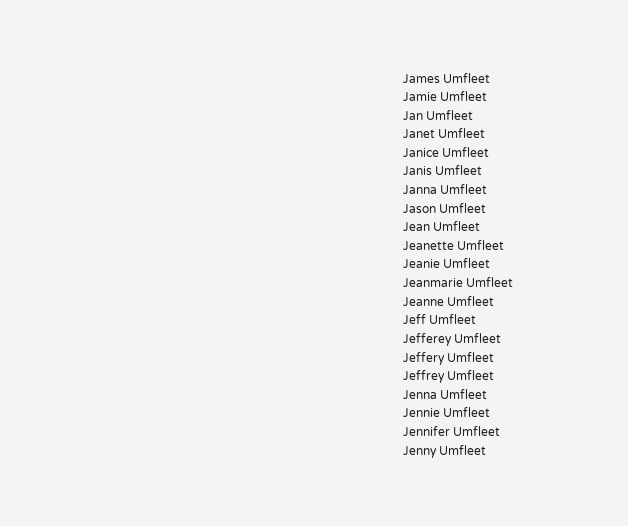James Umfleet
Jamie Umfleet
Jan Umfleet
Janet Umfleet
Janice Umfleet
Janis Umfleet
Janna Umfleet
Jason Umfleet
Jean Umfleet
Jeanette Umfleet
Jeanie Umfleet
Jeanmarie Umfleet
Jeanne Umfleet
Jeff Umfleet
Jefferey Umfleet
Jeffery Umfleet
Jeffrey Umfleet
Jenna Umfleet
Jennie Umfleet
Jennifer Umfleet
Jenny Umfleet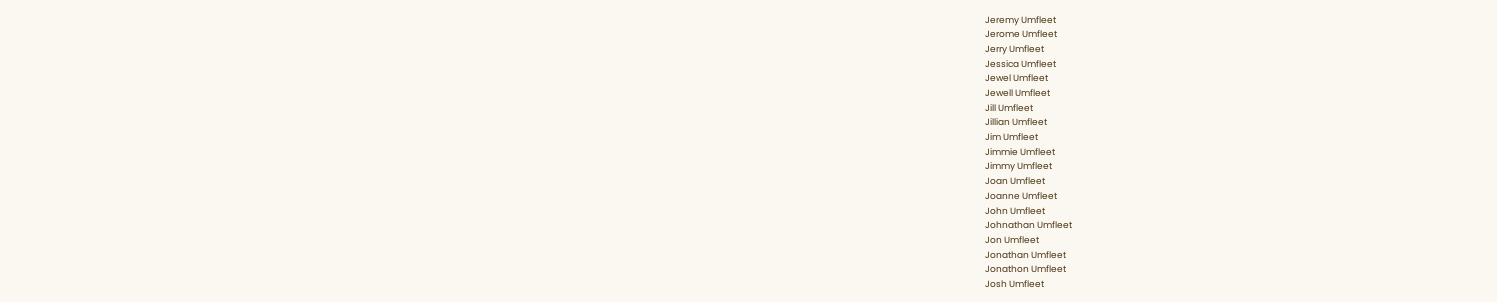Jeremy Umfleet
Jerome Umfleet
Jerry Umfleet
Jessica Umfleet
Jewel Umfleet
Jewell Umfleet
Jill Umfleet
Jillian Umfleet
Jim Umfleet
Jimmie Umfleet
Jimmy Umfleet
Joan Umfleet
Joanne Umfleet
John Umfleet
Johnathan Umfleet
Jon Umfleet
Jonathan Umfleet
Jonathon Umfleet
Josh Umfleet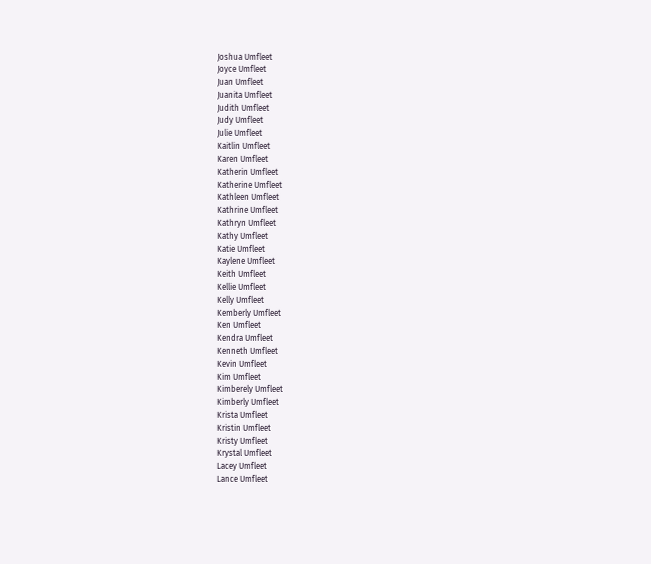Joshua Umfleet
Joyce Umfleet
Juan Umfleet
Juanita Umfleet
Judith Umfleet
Judy Umfleet
Julie Umfleet
Kaitlin Umfleet
Karen Umfleet
Katherin Umfleet
Katherine Umfleet
Kathleen Umfleet
Kathrine Umfleet
Kathryn Umfleet
Kathy Umfleet
Katie Umfleet
Kaylene Umfleet
Keith Umfleet
Kellie Umfleet
Kelly Umfleet
Kemberly Umfleet
Ken Umfleet
Kendra Umfleet
Kenneth Umfleet
Kevin Umfleet
Kim Umfleet
Kimberely Umfleet
Kimberly Umfleet
Krista Umfleet
Kristin Umfleet
Kristy Umfleet
Krystal Umfleet
Lacey Umfleet
Lance Umfleet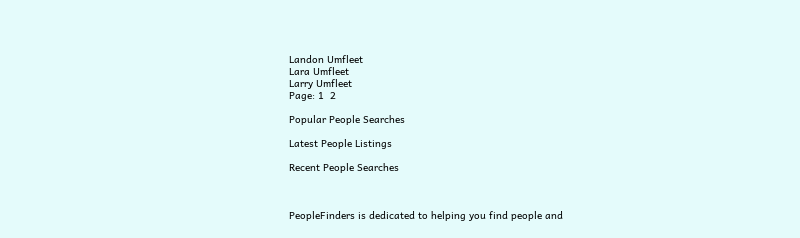Landon Umfleet
Lara Umfleet
Larry Umfleet
Page: 1  2

Popular People Searches

Latest People Listings

Recent People Searches



PeopleFinders is dedicated to helping you find people and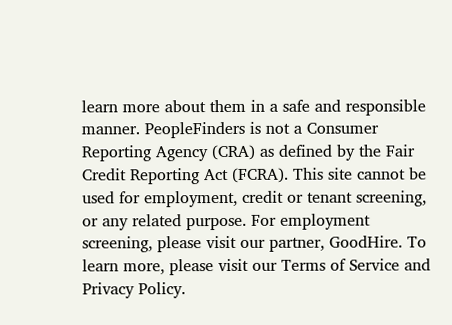learn more about them in a safe and responsible manner. PeopleFinders is not a Consumer Reporting Agency (CRA) as defined by the Fair Credit Reporting Act (FCRA). This site cannot be used for employment, credit or tenant screening, or any related purpose. For employment screening, please visit our partner, GoodHire. To learn more, please visit our Terms of Service and Privacy Policy.